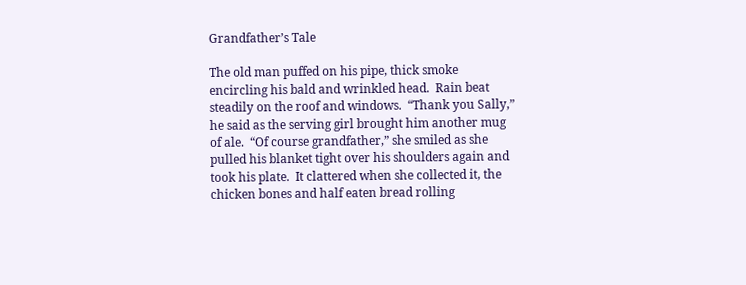Grandfather’s Tale

The old man puffed on his pipe, thick smoke encircling his bald and wrinkled head.  Rain beat steadily on the roof and windows.  “Thank you Sally,”   he said as the serving girl brought him another mug of ale.  “Of course grandfather,” she smiled as she pulled his blanket tight over his shoulders again and took his plate.  It clattered when she collected it, the chicken bones and half eaten bread rolling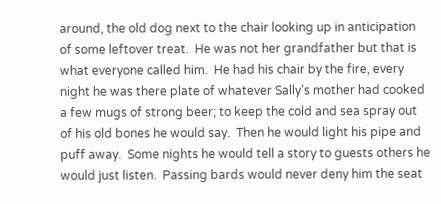around, the old dog next to the chair looking up in anticipation of some leftover treat.  He was not her grandfather but that is what everyone called him.  He had his chair by the fire, every night he was there plate of whatever Sally’s mother had cooked a few mugs of strong beer; to keep the cold and sea spray out of his old bones he would say.  Then he would light his pipe and puff away.  Some nights he would tell a story to guests others he would just listen.  Passing bards would never deny him the seat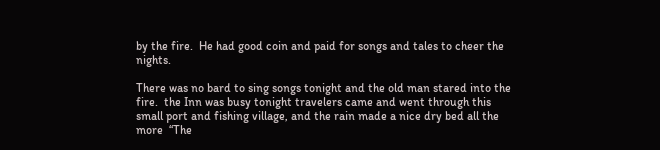by the fire.  He had good coin and paid for songs and tales to cheer the nights.

There was no bard to sing songs tonight and the old man stared into the fire.  the Inn was busy tonight travelers came and went through this small port and fishing village, and the rain made a nice dry bed all the more  “The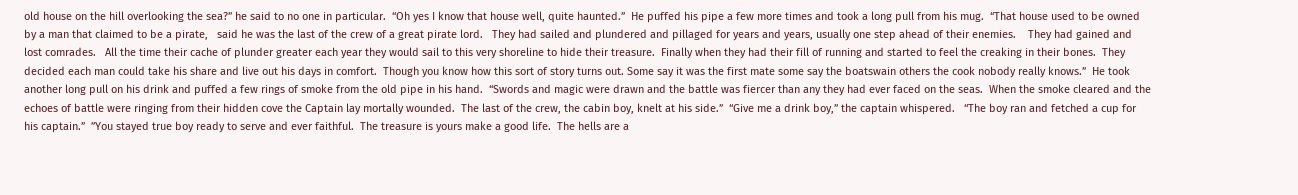old house on the hill overlooking the sea?” he said to no one in particular.  “Oh yes I know that house well, quite haunted.”  He puffed his pipe a few more times and took a long pull from his mug.  “That house used to be owned by a man that claimed to be a pirate,   said he was the last of the crew of a great pirate lord.   They had sailed and plundered and pillaged for years and years, usually one step ahead of their enemies.    They had gained and lost comrades.   All the time their cache of plunder greater each year they would sail to this very shoreline to hide their treasure.  Finally when they had their fill of running and started to feel the creaking in their bones.  They decided each man could take his share and live out his days in comfort.  Though you know how this sort of story turns out. Some say it was the first mate some say the boatswain others the cook nobody really knows.”  He took another long pull on his drink and puffed a few rings of smoke from the old pipe in his hand.  “Swords and magic were drawn and the battle was fiercer than any they had ever faced on the seas.  When the smoke cleared and the echoes of battle were ringing from their hidden cove the Captain lay mortally wounded.  The last of the crew, the cabin boy, knelt at his side.”  “Give me a drink boy,” the captain whispered.   “The boy ran and fetched a cup for his captain.”  ”You stayed true boy ready to serve and ever faithful.  The treasure is yours make a good life.  The hells are a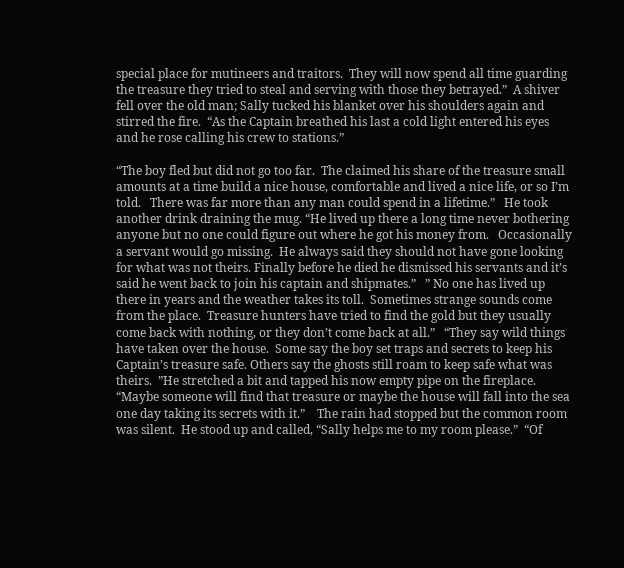special place for mutineers and traitors.  They will now spend all time guarding the treasure they tried to steal and serving with those they betrayed.”  A shiver fell over the old man; Sally tucked his blanket over his shoulders again and stirred the fire.  “As the Captain breathed his last a cold light entered his eyes and he rose calling his crew to stations.”

“The boy fled but did not go too far.  The claimed his share of the treasure small amounts at a time build a nice house, comfortable and lived a nice life, or so I’m told.   There was far more than any man could spend in a lifetime.”   He took another drink draining the mug. “He lived up there a long time never bothering anyone but no one could figure out where he got his money from.   Occasionally a servant would go missing.  He always said they should not have gone looking for what was not theirs. Finally before he died he dismissed his servants and it’s said he went back to join his captain and shipmates.”   ” No one has lived up there in years and the weather takes its toll.  Sometimes strange sounds come from the place.  Treasure hunters have tried to find the gold but they usually come back with nothing, or they don’t come back at all.”   “They say wild things have taken over the house.  Some say the boy set traps and secrets to keep his Captain’s treasure safe. Others say the ghosts still roam to keep safe what was theirs.  ”He stretched a bit and tapped his now empty pipe on the fireplace. “Maybe someone will find that treasure or maybe the house will fall into the sea one day taking its secrets with it.”    The rain had stopped but the common room was silent.  He stood up and called, “Sally helps me to my room please.”  “Of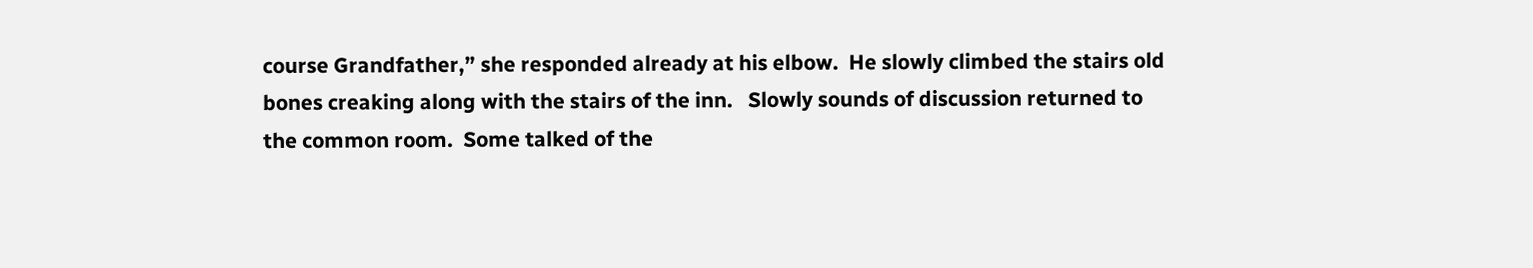course Grandfather,” she responded already at his elbow.  He slowly climbed the stairs old bones creaking along with the stairs of the inn.   Slowly sounds of discussion returned to the common room.  Some talked of the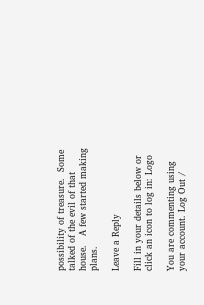possibility of treasure.  Some talked of the evil of that house.   A few started making plans.

Leave a Reply

Fill in your details below or click an icon to log in: Logo

You are commenting using your account. Log Out /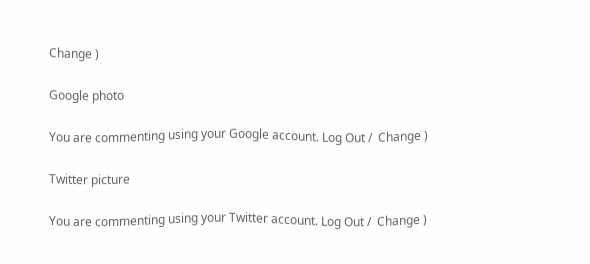Change )

Google photo

You are commenting using your Google account. Log Out /  Change )

Twitter picture

You are commenting using your Twitter account. Log Out /  Change )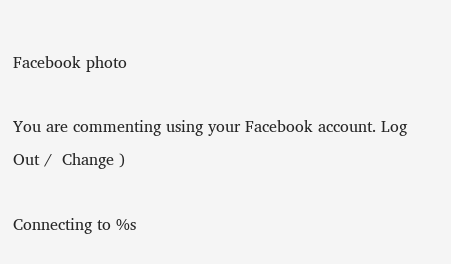Facebook photo

You are commenting using your Facebook account. Log Out /  Change )

Connecting to %s